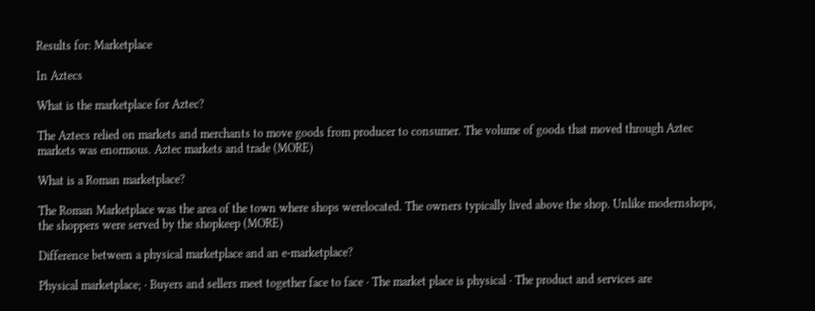Results for: Marketplace

In Aztecs

What is the marketplace for Aztec?

The Aztecs relied on markets and merchants to move goods from producer to consumer. The volume of goods that moved through Aztec markets was enormous. Aztec markets and trade (MORE)

What is a Roman marketplace?

The Roman Marketplace was the area of the town where shops werelocated. The owners typically lived above the shop. Unlike modernshops, the shoppers were served by the shopkeep (MORE)

Difference between a physical marketplace and an e-marketplace?

Physical marketplace; · Buyers and sellers meet together face to face · The market place is physical · The product and services are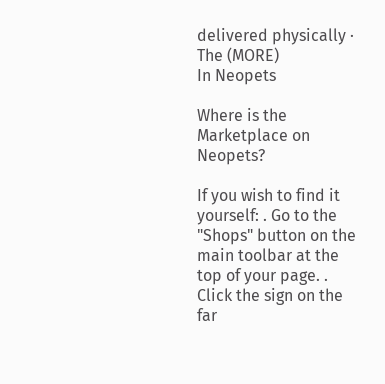delivered physically · The (MORE)
In Neopets

Where is the Marketplace on Neopets?

If you wish to find it yourself: . Go to the "Shops" button on the main toolbar at the top of your page. . Click the sign on the far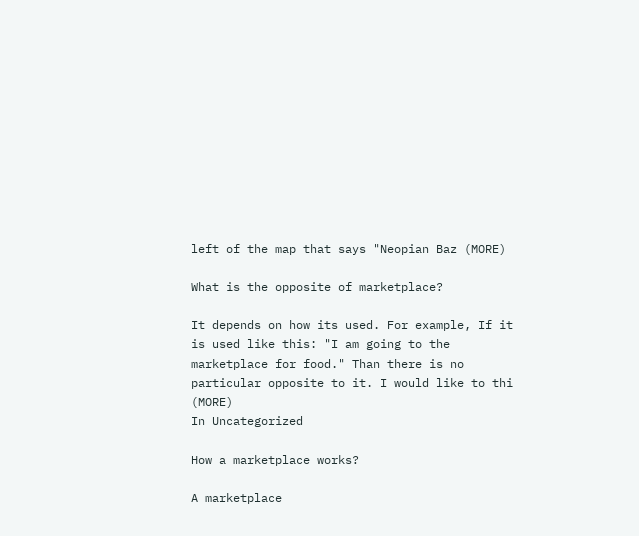left of the map that says "Neopian Baz (MORE)

What is the opposite of marketplace?

It depends on how its used. For example, If it is used like this: "I am going to the marketplace for food." Than there is no particular opposite to it. I would like to thi (MORE)
In Uncategorized

How a marketplace works?

A marketplace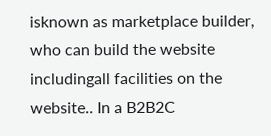isknown as marketplace builder, who can build the website includingall facilities on the website.. In a B2B2C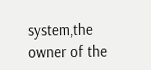system,the owner of the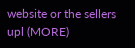website or the sellers upl (MORE)